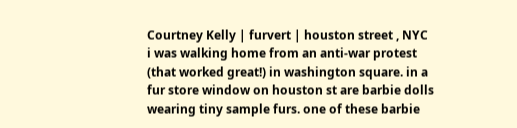Courtney Kelly | furvert | houston street , NYC
i was walking home from an anti-war protest (that worked great!) in washington square. in a fur store window on houston st are barbie dolls wearing tiny sample furs. one of these barbie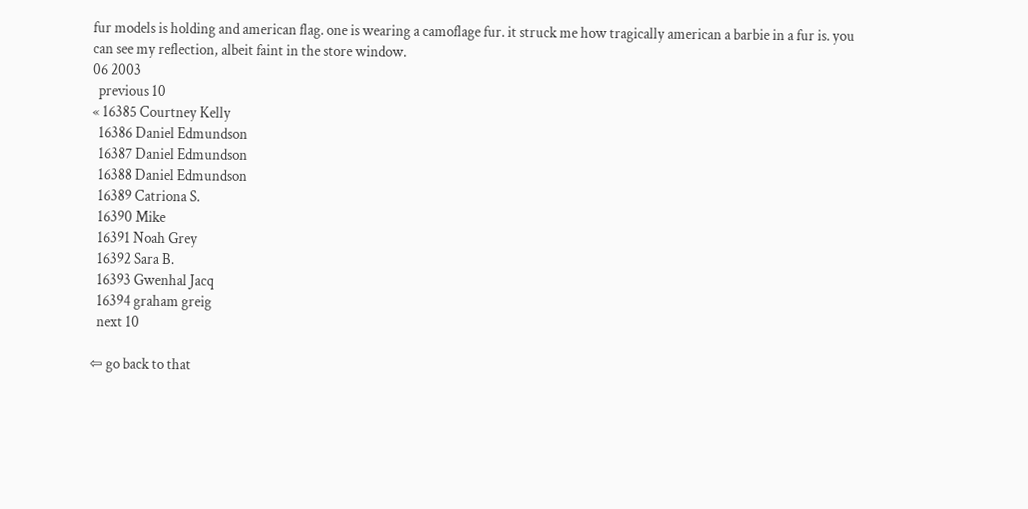fur models is holding and american flag. one is wearing a camoflage fur. it struck me how tragically american a barbie in a fur is. you can see my reflection, albeit faint in the store window.
06 2003
  previous 10
« 16385 Courtney Kelly
  16386 Daniel Edmundson
  16387 Daniel Edmundson
  16388 Daniel Edmundson
  16389 Catriona S.
  16390 Mike
  16391 Noah Grey
  16392 Sara B.
  16393 Gwenhal Jacq
  16394 graham greig
  next 10

⇦ go back to that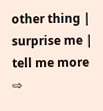other thing | surprise me | tell me more ⇨